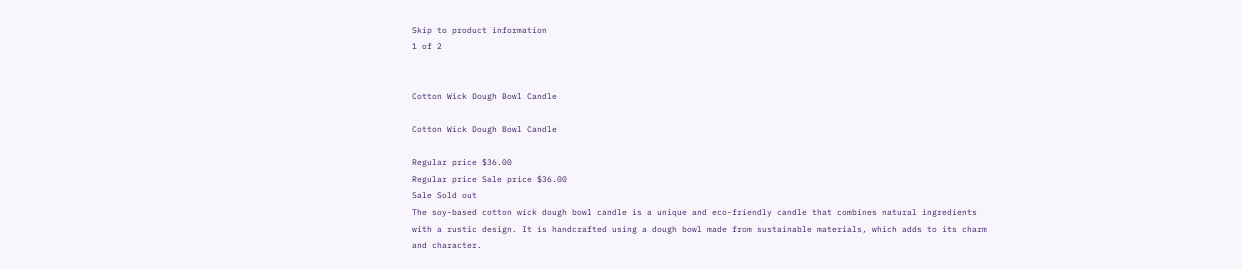Skip to product information
1 of 2


Cotton Wick Dough Bowl Candle

Cotton Wick Dough Bowl Candle

Regular price $36.00
Regular price Sale price $36.00
Sale Sold out
The soy-based cotton wick dough bowl candle is a unique and eco-friendly candle that combines natural ingredients with a rustic design. It is handcrafted using a dough bowl made from sustainable materials, which adds to its charm and character.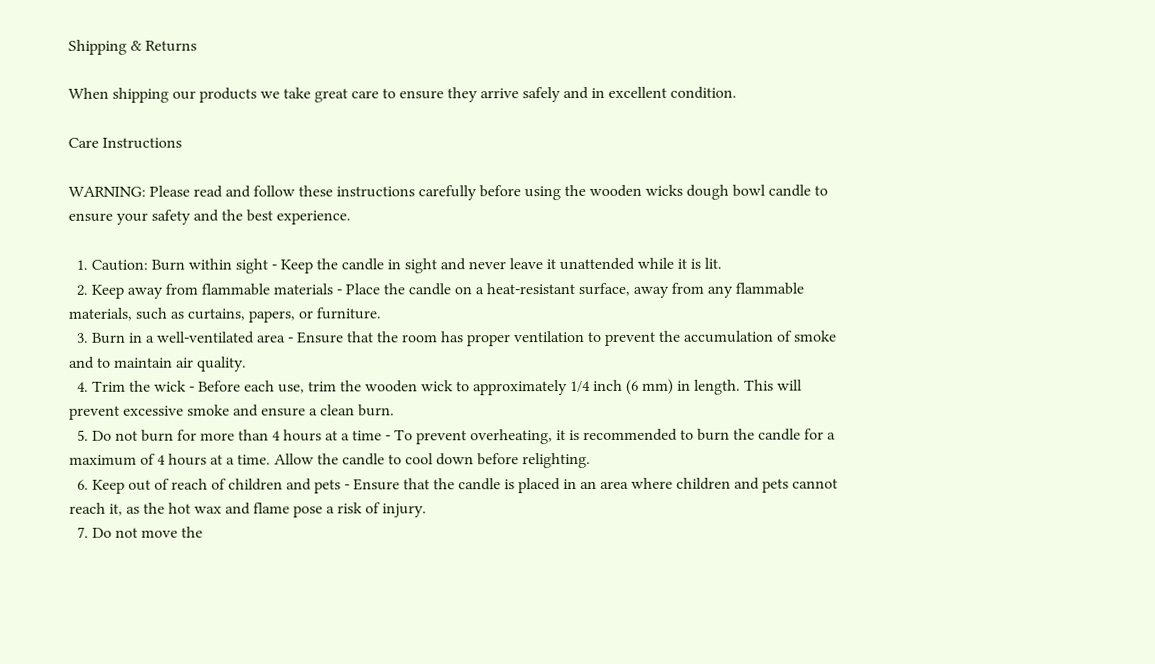Shipping & Returns

When shipping our products we take great care to ensure they arrive safely and in excellent condition.

Care Instructions

WARNING: Please read and follow these instructions carefully before using the wooden wicks dough bowl candle to ensure your safety and the best experience.

  1. Caution: Burn within sight - Keep the candle in sight and never leave it unattended while it is lit.
  2. Keep away from flammable materials - Place the candle on a heat-resistant surface, away from any flammable materials, such as curtains, papers, or furniture.
  3. Burn in a well-ventilated area - Ensure that the room has proper ventilation to prevent the accumulation of smoke and to maintain air quality.
  4. Trim the wick - Before each use, trim the wooden wick to approximately 1/4 inch (6 mm) in length. This will prevent excessive smoke and ensure a clean burn.
  5. Do not burn for more than 4 hours at a time - To prevent overheating, it is recommended to burn the candle for a maximum of 4 hours at a time. Allow the candle to cool down before relighting.
  6. Keep out of reach of children and pets - Ensure that the candle is placed in an area where children and pets cannot reach it, as the hot wax and flame pose a risk of injury.
  7. Do not move the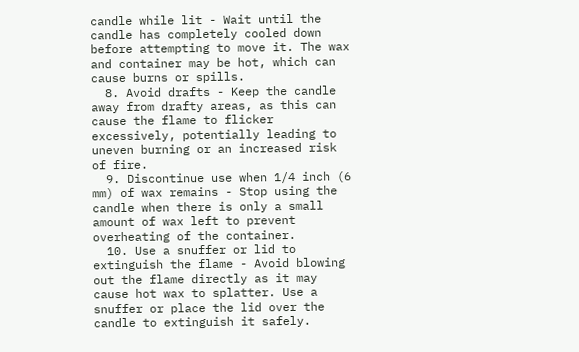candle while lit - Wait until the candle has completely cooled down before attempting to move it. The wax and container may be hot, which can cause burns or spills.
  8. Avoid drafts - Keep the candle away from drafty areas, as this can cause the flame to flicker excessively, potentially leading to uneven burning or an increased risk of fire.
  9. Discontinue use when 1/4 inch (6 mm) of wax remains - Stop using the candle when there is only a small amount of wax left to prevent overheating of the container.
  10. Use a snuffer or lid to extinguish the flame - Avoid blowing out the flame directly as it may cause hot wax to splatter. Use a snuffer or place the lid over the candle to extinguish it safely.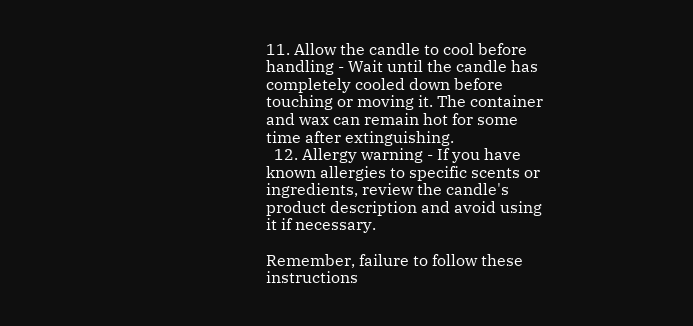11. Allow the candle to cool before handling - Wait until the candle has completely cooled down before touching or moving it. The container and wax can remain hot for some time after extinguishing.
  12. Allergy warning - If you have known allergies to specific scents or ingredients, review the candle's product description and avoid using it if necessary.

Remember, failure to follow these instructions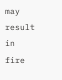may result in fire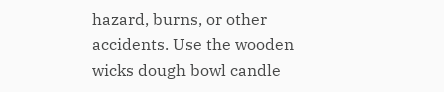hazard, burns, or other accidents. Use the wooden wicks dough bowl candle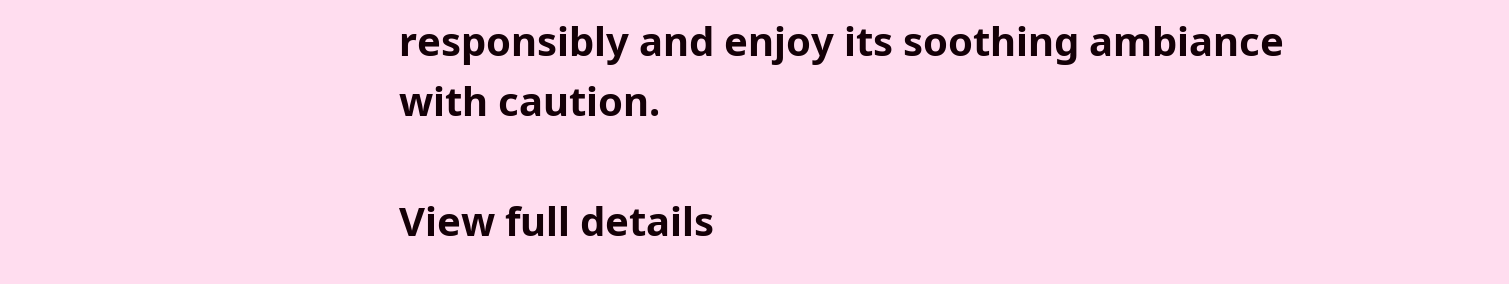responsibly and enjoy its soothing ambiance with caution.

View full details